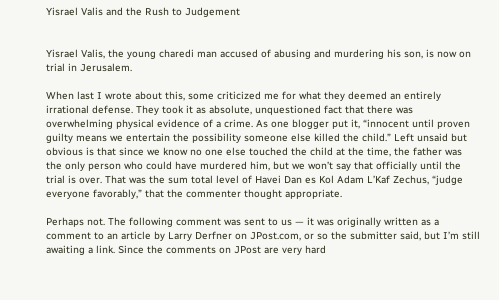Yisrael Valis and the Rush to Judgement


Yisrael Valis, the young charedi man accused of abusing and murdering his son, is now on trial in Jerusalem.

When last I wrote about this, some criticized me for what they deemed an entirely irrational defense. They took it as absolute, unquestioned fact that there was overwhelming physical evidence of a crime. As one blogger put it, “innocent until proven guilty means we entertain the possibility someone else killed the child.” Left unsaid but obvious is that since we know no one else touched the child at the time, the father was the only person who could have murdered him, but we won’t say that officially until the trial is over. That was the sum total level of Havei Dan es Kol Adam L’Kaf Zechus, “judge everyone favorably,” that the commenter thought appropriate.

Perhaps not. The following comment was sent to us — it was originally written as a comment to an article by Larry Derfner on JPost.com, or so the submitter said, but I’m still awaiting a link. Since the comments on JPost are very hard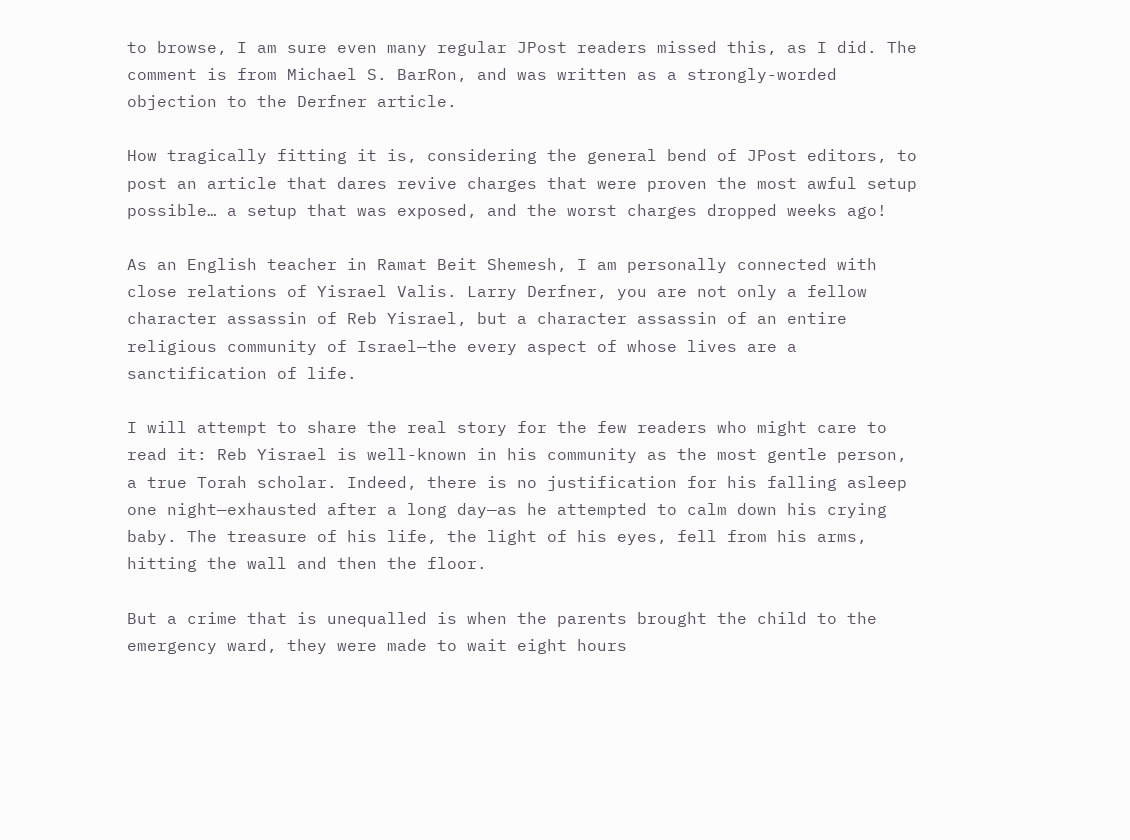to browse, I am sure even many regular JPost readers missed this, as I did. The comment is from Michael S. BarRon, and was written as a strongly-worded objection to the Derfner article.

How tragically fitting it is, considering the general bend of JPost editors, to post an article that dares revive charges that were proven the most awful setup possible… a setup that was exposed, and the worst charges dropped weeks ago!

As an English teacher in Ramat Beit Shemesh, I am personally connected with close relations of Yisrael Valis. Larry Derfner, you are not only a fellow character assassin of Reb Yisrael, but a character assassin of an entire religious community of Israel—the every aspect of whose lives are a sanctification of life.

I will attempt to share the real story for the few readers who might care to read it: Reb Yisrael is well-known in his community as the most gentle person, a true Torah scholar. Indeed, there is no justification for his falling asleep one night—exhausted after a long day—as he attempted to calm down his crying baby. The treasure of his life, the light of his eyes, fell from his arms, hitting the wall and then the floor.

But a crime that is unequalled is when the parents brought the child to the emergency ward, they were made to wait eight hours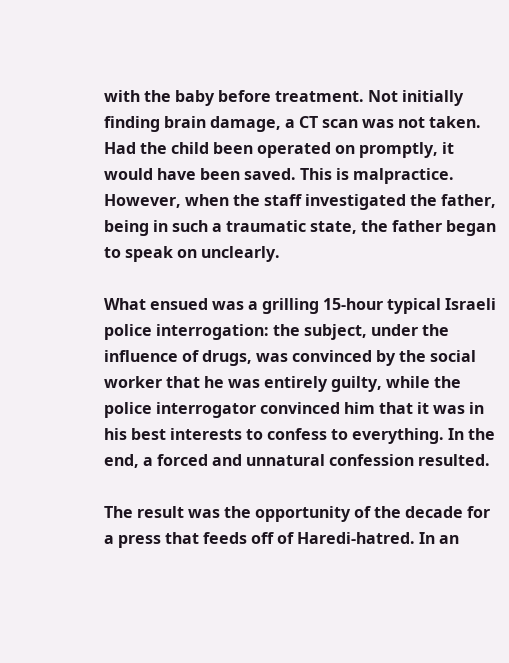with the baby before treatment. Not initially finding brain damage, a CT scan was not taken. Had the child been operated on promptly, it would have been saved. This is malpractice. However, when the staff investigated the father, being in such a traumatic state, the father began to speak on unclearly.

What ensued was a grilling 15-hour typical Israeli police interrogation: the subject, under the influence of drugs, was convinced by the social worker that he was entirely guilty, while the police interrogator convinced him that it was in his best interests to confess to everything. In the end, a forced and unnatural confession resulted.

The result was the opportunity of the decade for a press that feeds off of Haredi-hatred. In an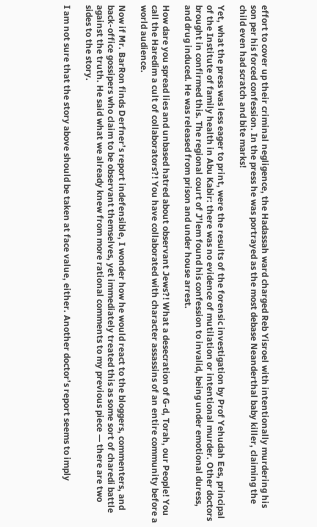effort to cover up their criminal negligence, the Hadassah ward charged Reb Yisroel with intentionally murdering his son per his forced confession. In the press he was portrayed as the most debase Neanderthal baby killer, claiming the child even had scratch and bite marks!

Yet, what the press was less eager to print, were the results of the forensic investigation by Prof Yehudah Ees, principal of the Institute of family health in Abu Kabir: there was no evidence of mutilation or intentional murder. Other doctors brought in confirmed this. The regional court of J’lem found his confession to invalid, being under emotional duress, and drug induced. He was released from prison and under house arrest.

How dare you spread lies and unbased hatred about observant Jews?! What a desecration of G-d, Torah, our People! You call the Haredim a cult of collaborators?! You have collaborated with character assassins of an entire community before a world audience.

Now if Mr. BarRon finds Derfner’s report indefensible, I wonder how he would react to the bloggers, commenters, and back-office gossipers who claim to be observant themselves, yet immediately treated this as some sort of charedi battle against the truth. He said what we already knew from more rational comments to my previous piece — there are two sides to the story.

I am not sure that the story above should be taken at face value, either. Another doctor’s report seems to imply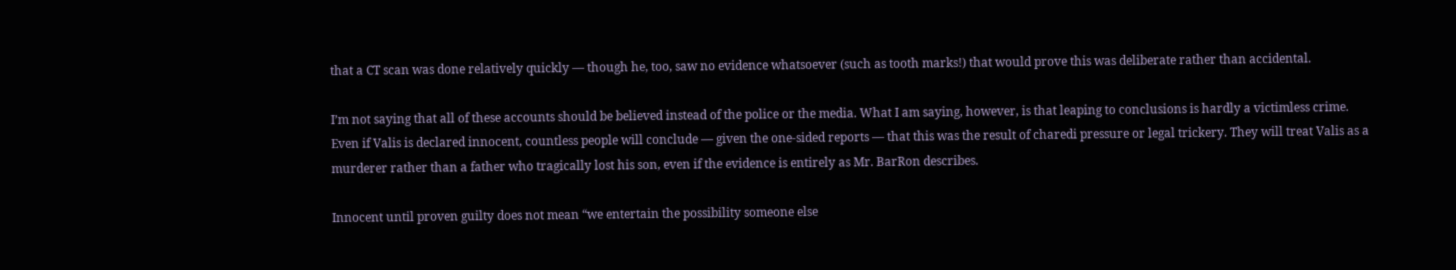that a CT scan was done relatively quickly — though he, too, saw no evidence whatsoever (such as tooth marks!) that would prove this was deliberate rather than accidental.

I’m not saying that all of these accounts should be believed instead of the police or the media. What I am saying, however, is that leaping to conclusions is hardly a victimless crime. Even if Valis is declared innocent, countless people will conclude — given the one-sided reports — that this was the result of charedi pressure or legal trickery. They will treat Valis as a murderer rather than a father who tragically lost his son, even if the evidence is entirely as Mr. BarRon describes.

Innocent until proven guilty does not mean “we entertain the possibility someone else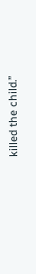killed the child.”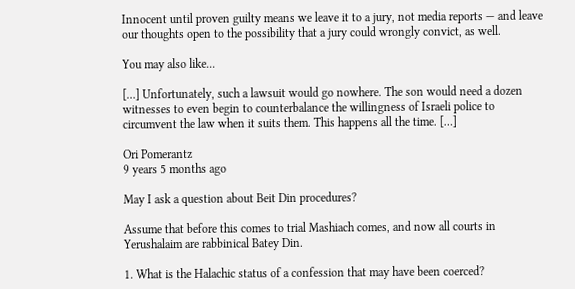Innocent until proven guilty means we leave it to a jury, not media reports — and leave our thoughts open to the possibility that a jury could wrongly convict, as well.

You may also like...

[…] Unfortunately, such a lawsuit would go nowhere. The son would need a dozen witnesses to even begin to counterbalance the willingness of Israeli police to circumvent the law when it suits them. This happens all the time. […]

Ori Pomerantz
9 years 5 months ago

May I ask a question about Beit Din procedures?

Assume that before this comes to trial Mashiach comes, and now all courts in Yerushalaim are rabbinical Batey Din.

1. What is the Halachic status of a confession that may have been coerced?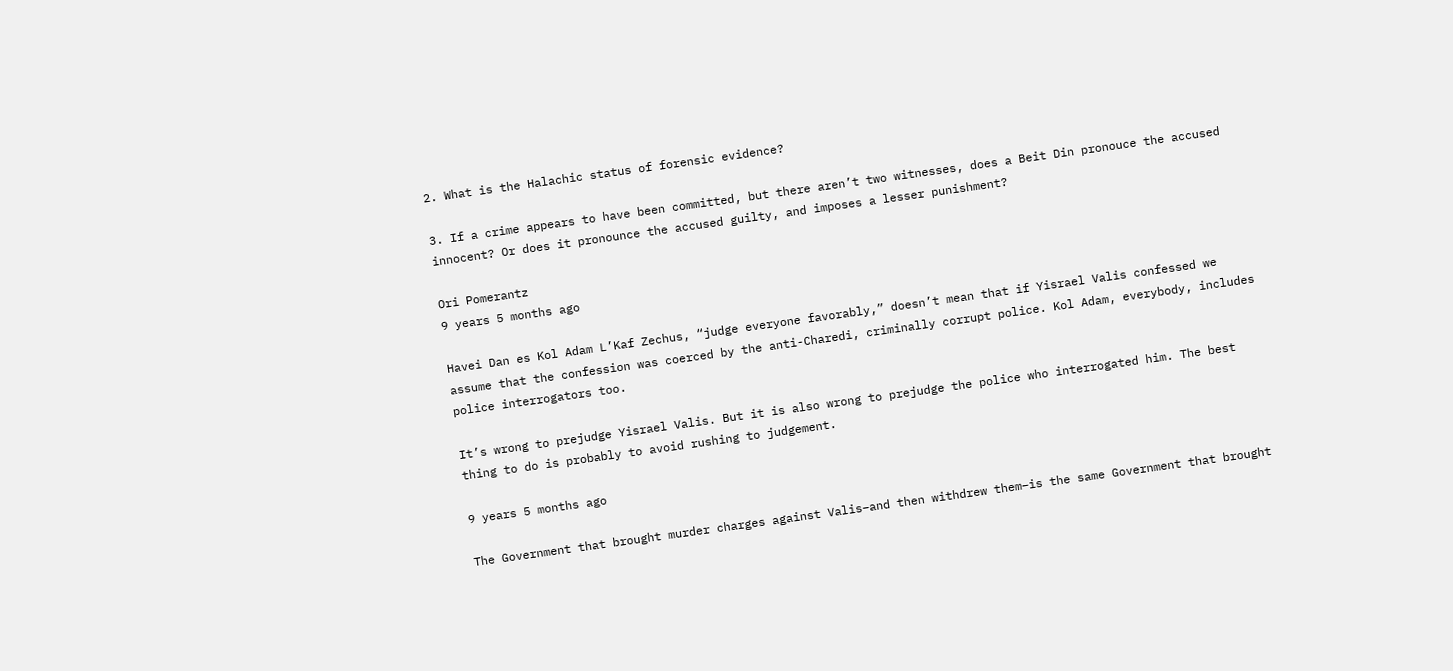2. What is the Halachic status of forensic evidence?

3. If a crime appears to have been committed, but there aren’t two witnesses, does a Beit Din pronouce the accused innocent? Or does it pronounce the accused guilty, and imposes a lesser punishment?

Ori Pomerantz
9 years 5 months ago

Havei Dan es Kol Adam L’Kaf Zechus, “judge everyone favorably,” doesn’t mean that if Yisrael Valis confessed we assume that the confession was coerced by the anti-Charedi, criminally corrupt police. Kol Adam, everybody, includes police interrogators too.

It’s wrong to prejudge Yisrael Valis. But it is also wrong to prejudge the police who interrogated him. The best thing to do is probably to avoid rushing to judgement.

9 years 5 months ago

The Government that brought murder charges against Valis–and then withdrew them–is the same Government that brought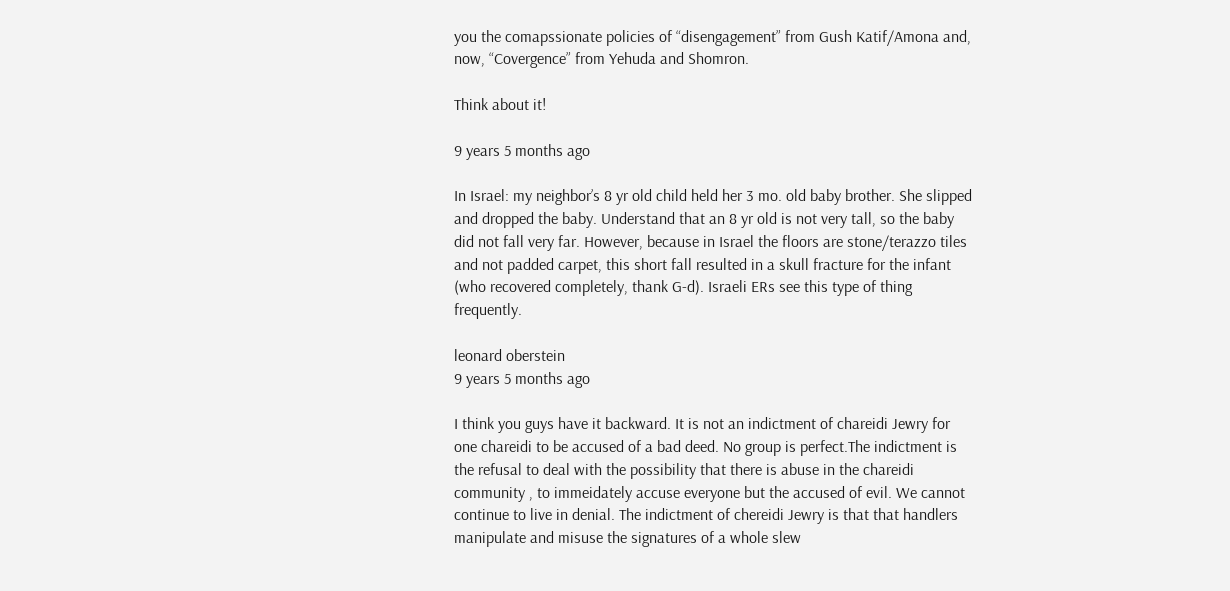you the comapssionate policies of “disengagement” from Gush Katif/Amona and, now, “Covergence” from Yehuda and Shomron.

Think about it!

9 years 5 months ago

In Israel: my neighbor’s 8 yr old child held her 3 mo. old baby brother. She slipped and dropped the baby. Understand that an 8 yr old is not very tall, so the baby did not fall very far. However, because in Israel the floors are stone/terazzo tiles and not padded carpet, this short fall resulted in a skull fracture for the infant (who recovered completely, thank G-d). Israeli ERs see this type of thing frequently.

leonard oberstein
9 years 5 months ago

I think you guys have it backward. It is not an indictment of chareidi Jewry for one chareidi to be accused of a bad deed. No group is perfect.The indictment is the refusal to deal with the possibility that there is abuse in the chareidi community , to immeidately accuse everyone but the accused of evil. We cannot continue to live in denial. The indictment of chereidi Jewry is that that handlers manipulate and misuse the signatures of a whole slew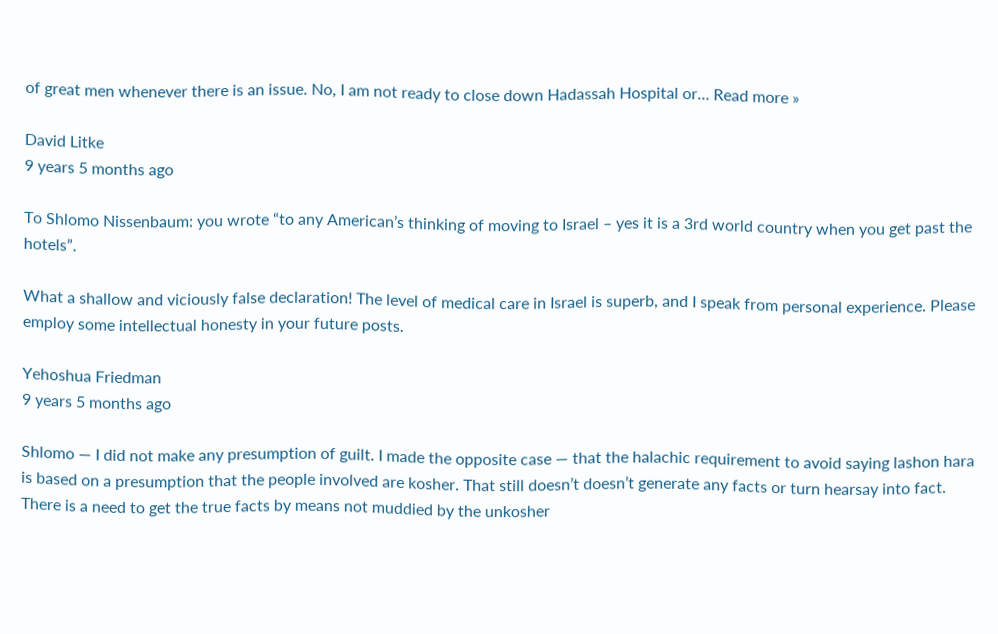of great men whenever there is an issue. No, I am not ready to close down Hadassah Hospital or… Read more »

David Litke
9 years 5 months ago

To Shlomo Nissenbaum: you wrote “to any American’s thinking of moving to Israel – yes it is a 3rd world country when you get past the hotels”.

What a shallow and viciously false declaration! The level of medical care in Israel is superb, and I speak from personal experience. Please employ some intellectual honesty in your future posts.

Yehoshua Friedman
9 years 5 months ago

Shlomo — I did not make any presumption of guilt. I made the opposite case — that the halachic requirement to avoid saying lashon hara is based on a presumption that the people involved are kosher. That still doesn’t doesn’t generate any facts or turn hearsay into fact. There is a need to get the true facts by means not muddied by the unkosher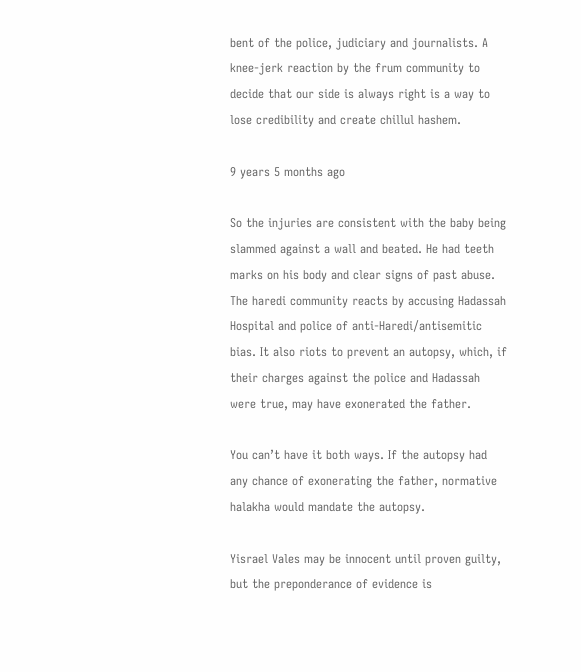bent of the police, judiciary and journalists. A knee-jerk reaction by the frum community to decide that our side is always right is a way to lose credibility and create chillul hashem.

9 years 5 months ago

So the injuries are consistent with the baby being slammed against a wall and beated. He had teeth marks on his body and clear signs of past abuse. The haredi community reacts by accusing Hadassah Hospital and police of anti-Haredi/antisemitic bias. It also riots to prevent an autopsy, which, if their charges against the police and Hadassah were true, may have exonerated the father.

You can’t have it both ways. If the autopsy had any chance of exonerating the father, normative halakha would mandate the autopsy.

Yisrael Vales may be innocent until proven guilty, but the preponderance of evidence is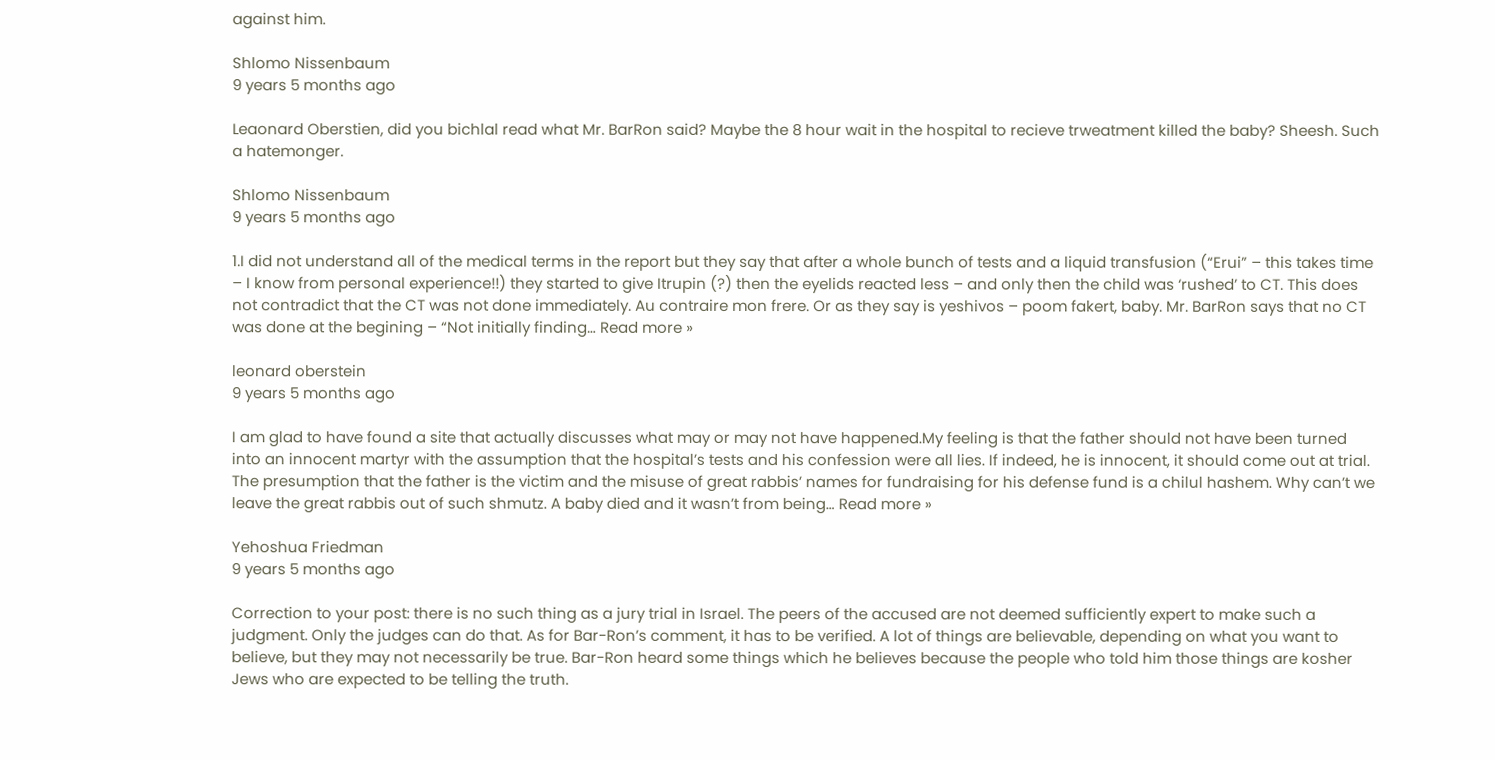against him.

Shlomo Nissenbaum
9 years 5 months ago

Leaonard Oberstien, did you bichlal read what Mr. BarRon said? Maybe the 8 hour wait in the hospital to recieve trweatment killed the baby? Sheesh. Such a hatemonger.

Shlomo Nissenbaum
9 years 5 months ago

1.I did not understand all of the medical terms in the report but they say that after a whole bunch of tests and a liquid transfusion (“Erui” – this takes time – I know from personal experience!!) they started to give Itrupin (?) then the eyelids reacted less – and only then the child was ‘rushed’ to CT. This does not contradict that the CT was not done immediately. Au contraire mon frere. Or as they say is yeshivos – poom fakert, baby. Mr. BarRon says that no CT was done at the begining – “Not initially finding… Read more »

leonard oberstein
9 years 5 months ago

I am glad to have found a site that actually discusses what may or may not have happened.My feeling is that the father should not have been turned into an innocent martyr with the assumption that the hospital’s tests and his confession were all lies. If indeed, he is innocent, it should come out at trial. The presumption that the father is the victim and the misuse of great rabbis’ names for fundraising for his defense fund is a chilul hashem. Why can’t we leave the great rabbis out of such shmutz. A baby died and it wasn’t from being… Read more »

Yehoshua Friedman
9 years 5 months ago

Correction to your post: there is no such thing as a jury trial in Israel. The peers of the accused are not deemed sufficiently expert to make such a judgment. Only the judges can do that. As for Bar-Ron’s comment, it has to be verified. A lot of things are believable, depending on what you want to believe, but they may not necessarily be true. Bar-Ron heard some things which he believes because the people who told him those things are kosher Jews who are expected to be telling the truth.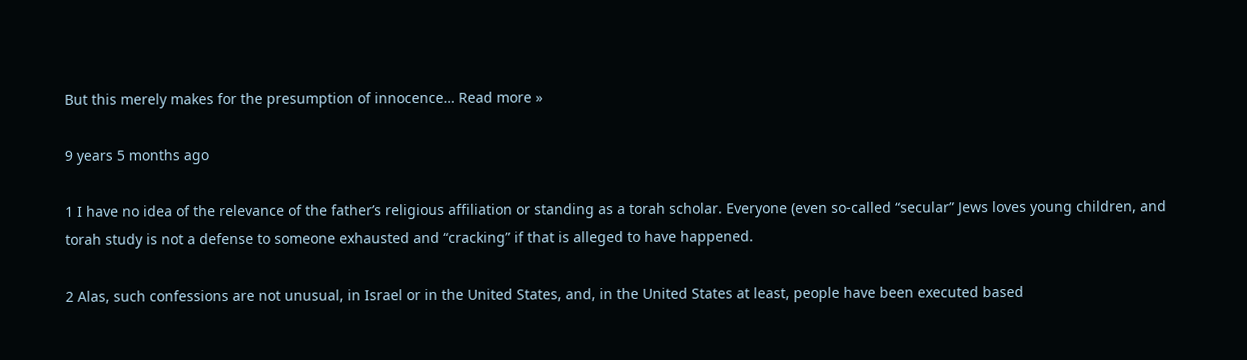But this merely makes for the presumption of innocence… Read more »

9 years 5 months ago

1 I have no idea of the relevance of the father’s religious affiliation or standing as a torah scholar. Everyone (even so-called “secular” Jews loves young children, and torah study is not a defense to someone exhausted and “cracking” if that is alleged to have happened.

2 Alas, such confessions are not unusual, in Israel or in the United States, and, in the United States at least, people have been executed based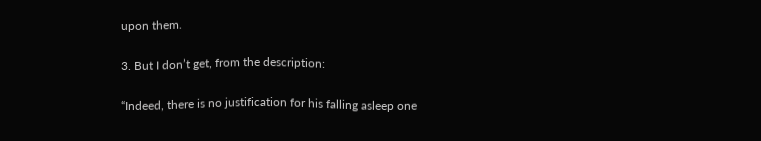upon them.

3. But I don’t get, from the description:

“Indeed, there is no justification for his falling asleep one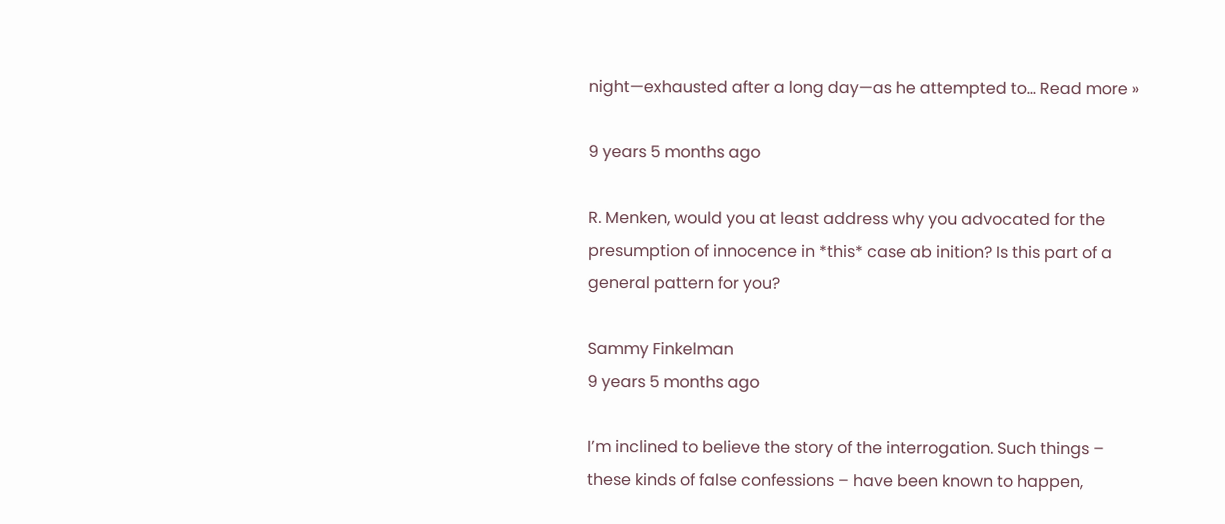night—exhausted after a long day—as he attempted to… Read more »

9 years 5 months ago

R. Menken, would you at least address why you advocated for the presumption of innocence in *this* case ab inition? Is this part of a general pattern for you?

Sammy Finkelman
9 years 5 months ago

I’m inclined to believe the story of the interrogation. Such things – these kinds of false confessions – have been known to happen,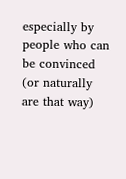especially by people who can be convinced (or naturally are that way)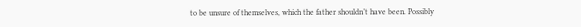to be unsure of themselves, which the father shouldn’t have been. Possibly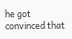he got convinced that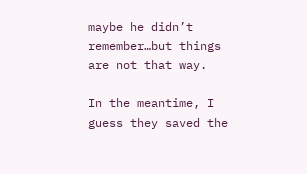maybe he didn’t remember…but things are not that way.

In the meantime, I guess they saved the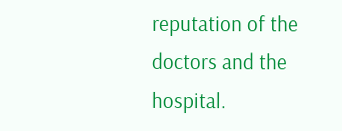reputation of the doctors and the hospital.